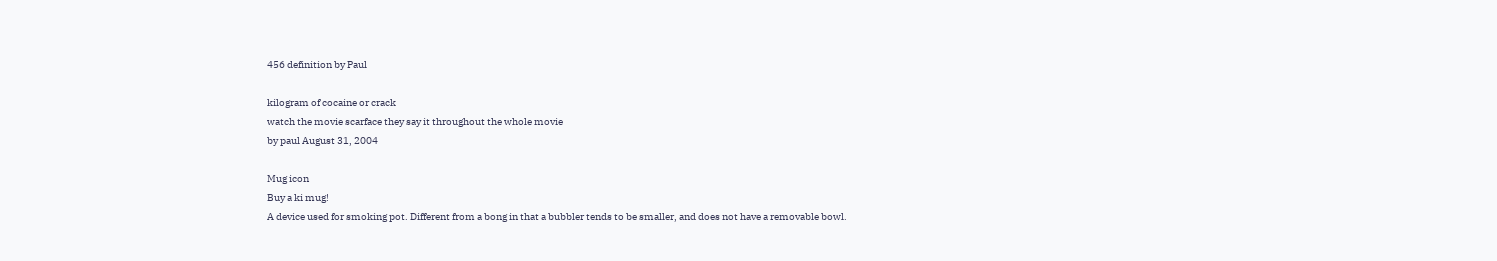456 definition by Paul

kilogram of cocaine or crack
watch the movie scarface they say it throughout the whole movie
by paul August 31, 2004

Mug icon
Buy a ki mug!
A device used for smoking pot. Different from a bong in that a bubbler tends to be smaller, and does not have a removable bowl.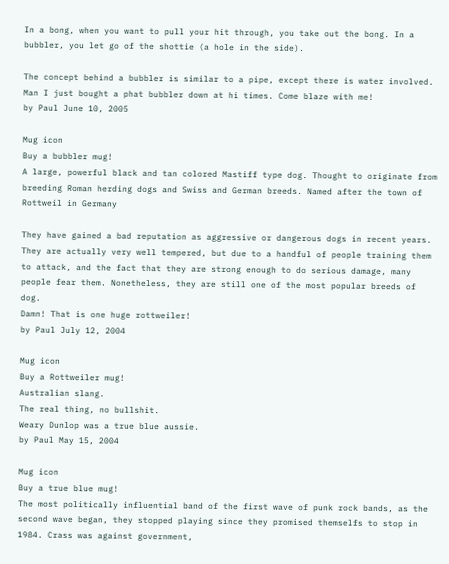In a bong, when you want to pull your hit through, you take out the bong. In a bubbler, you let go of the shottie (a hole in the side).

The concept behind a bubbler is similar to a pipe, except there is water involved.
Man I just bought a phat bubbler down at hi times. Come blaze with me!
by Paul June 10, 2005

Mug icon
Buy a bubbler mug!
A large, powerful black and tan colored Mastiff type dog. Thought to originate from breeding Roman herding dogs and Swiss and German breeds. Named after the town of Rottweil in Germany

They have gained a bad reputation as aggressive or dangerous dogs in recent years. They are actually very well tempered, but due to a handful of people training them to attack, and the fact that they are strong enough to do serious damage, many people fear them. Nonetheless, they are still one of the most popular breeds of dog.
Damn! That is one huge rottweiler!
by Paul July 12, 2004

Mug icon
Buy a Rottweiler mug!
Australian slang.
The real thing, no bullshit.
Weary Dunlop was a true blue aussie.
by Paul May 15, 2004

Mug icon
Buy a true blue mug!
The most politically influential band of the first wave of punk rock bands, as the second wave began, they stopped playing since they promised themselfs to stop in 1984. Crass was against government,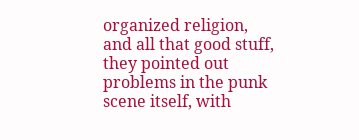organized religion, and all that good stuff, they pointed out problems in the punk scene itself, with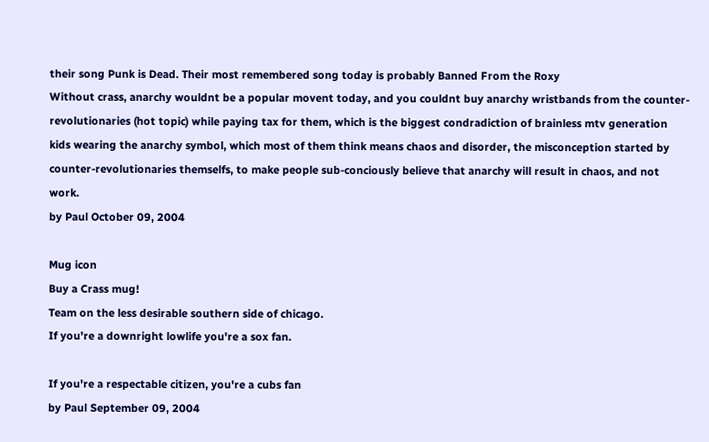their song Punk is Dead. Their most remembered song today is probably Banned From the Roxy
Without crass, anarchy wouldnt be a popular movent today, and you couldnt buy anarchy wristbands from the counter-revolutionaries (hot topic) while paying tax for them, which is the biggest condradiction of brainless mtv generation kids wearing the anarchy symbol, which most of them think means chaos and disorder, the misconception started by counter-revolutionaries themselfs, to make people sub-conciously believe that anarchy will result in chaos, and not work.
by Paul October 09, 2004

Mug icon
Buy a Crass mug!
Team on the less desirable southern side of chicago.
If you're a downright lowlife you're a sox fan.

If you're a respectable citizen, you're a cubs fan
by Paul September 09, 2004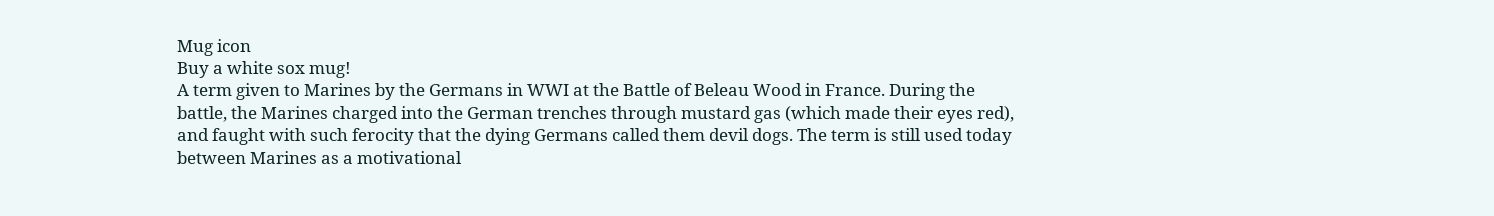Mug icon
Buy a white sox mug!
A term given to Marines by the Germans in WWI at the Battle of Beleau Wood in France. During the battle, the Marines charged into the German trenches through mustard gas (which made their eyes red), and faught with such ferocity that the dying Germans called them devil dogs. The term is still used today between Marines as a motivational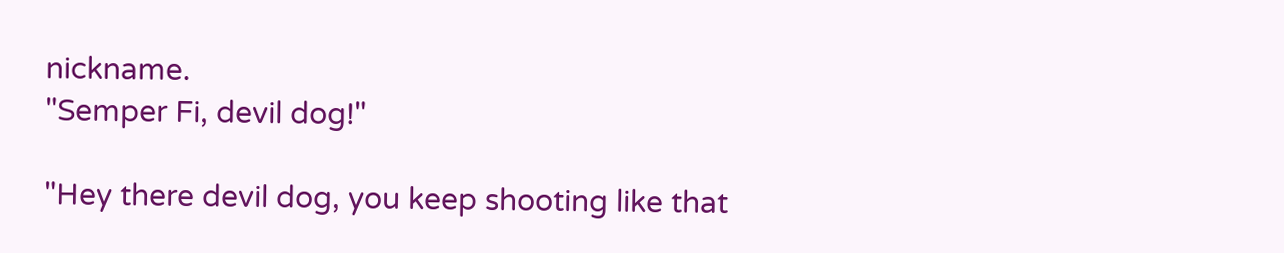nickname.
"Semper Fi, devil dog!"

"Hey there devil dog, you keep shooting like that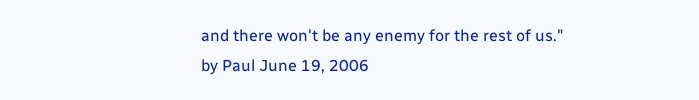and there won't be any enemy for the rest of us."
by Paul June 19, 2006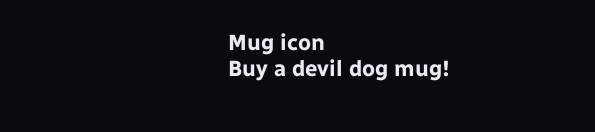Mug icon
Buy a devil dog mug!